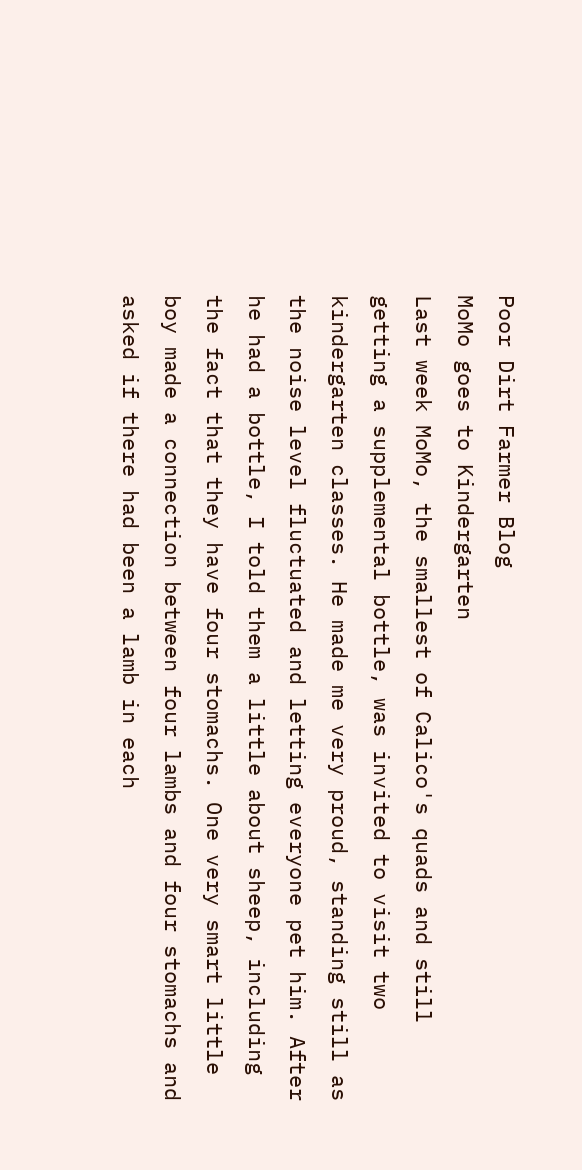Poor Dirt Farmer Blog
MoMo goes to Kindergarten
Last week MoMo, the smallest of Calico's quads and still getting a supplemental bottle, was invited to visit two kindergarten classes. He made me very proud, standing still as the noise level fluctuated and letting everyone pet him. After he had a bottle, I told them a little about sheep, including the fact that they have four stomachs. One very smart little boy made a connection between four lambs and four stomachs and asked if there had been a lamb in each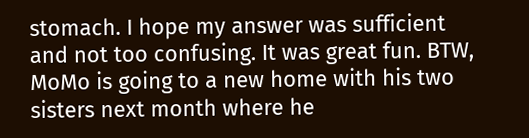stomach. I hope my answer was sufficient and not too confusing. It was great fun. BTW, MoMo is going to a new home with his two sisters next month where he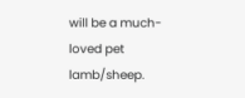will be a much-loved pet lamb/sheep.